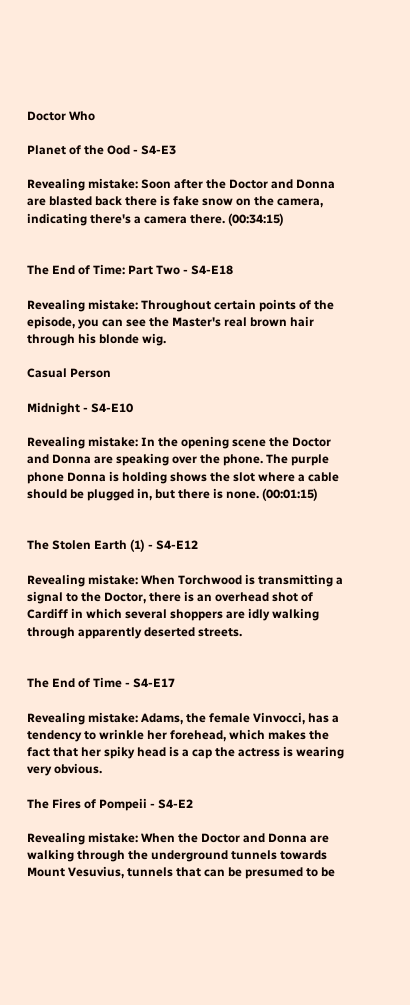Doctor Who

Planet of the Ood - S4-E3

Revealing mistake: Soon after the Doctor and Donna are blasted back there is fake snow on the camera, indicating there's a camera there. (00:34:15)


The End of Time: Part Two - S4-E18

Revealing mistake: Throughout certain points of the episode, you can see the Master's real brown hair through his blonde wig.

Casual Person

Midnight - S4-E10

Revealing mistake: In the opening scene the Doctor and Donna are speaking over the phone. The purple phone Donna is holding shows the slot where a cable should be plugged in, but there is none. (00:01:15)


The Stolen Earth (1) - S4-E12

Revealing mistake: When Torchwood is transmitting a signal to the Doctor, there is an overhead shot of Cardiff in which several shoppers are idly walking through apparently deserted streets.


The End of Time - S4-E17

Revealing mistake: Adams, the female Vinvocci, has a tendency to wrinkle her forehead, which makes the fact that her spiky head is a cap the actress is wearing very obvious.

The Fires of Pompeii - S4-E2

Revealing mistake: When the Doctor and Donna are walking through the underground tunnels towards Mount Vesuvius, tunnels that can be presumed to be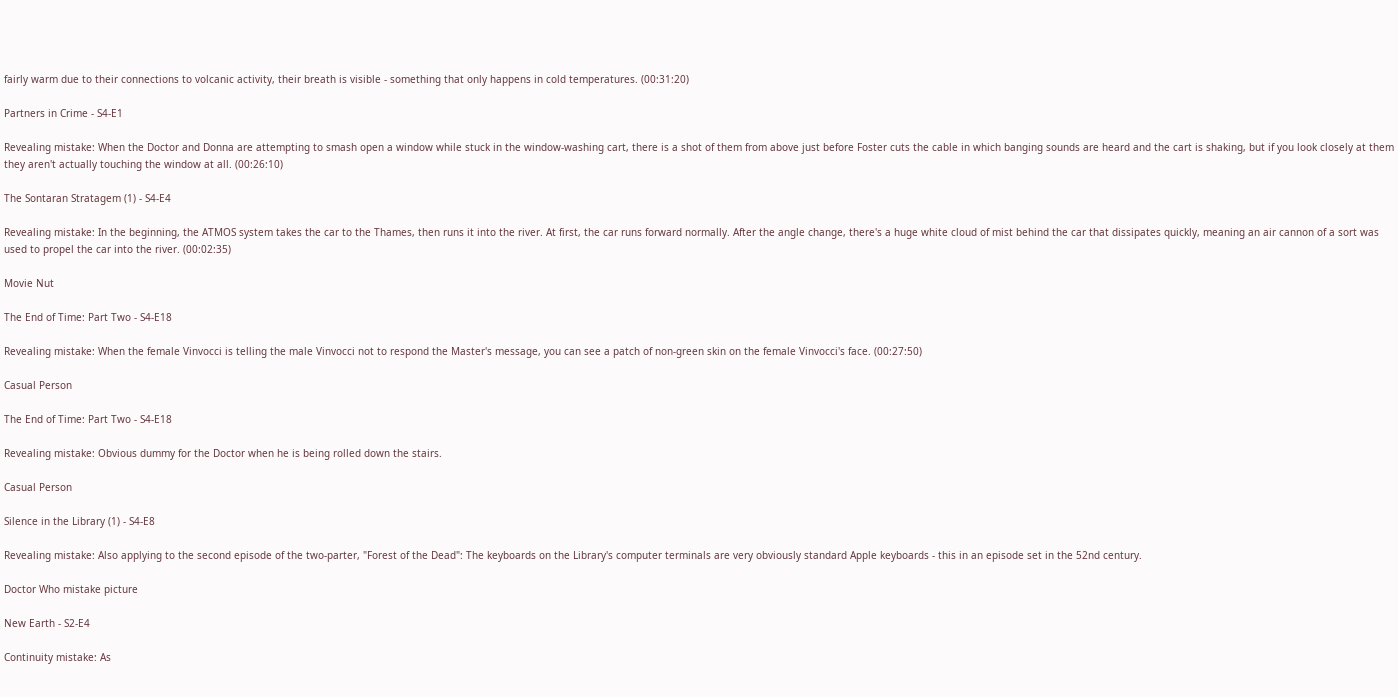fairly warm due to their connections to volcanic activity, their breath is visible - something that only happens in cold temperatures. (00:31:20)

Partners in Crime - S4-E1

Revealing mistake: When the Doctor and Donna are attempting to smash open a window while stuck in the window-washing cart, there is a shot of them from above just before Foster cuts the cable in which banging sounds are heard and the cart is shaking, but if you look closely at them they aren't actually touching the window at all. (00:26:10)

The Sontaran Stratagem (1) - S4-E4

Revealing mistake: In the beginning, the ATMOS system takes the car to the Thames, then runs it into the river. At first, the car runs forward normally. After the angle change, there's a huge white cloud of mist behind the car that dissipates quickly, meaning an air cannon of a sort was used to propel the car into the river. (00:02:35)

Movie Nut

The End of Time: Part Two - S4-E18

Revealing mistake: When the female Vinvocci is telling the male Vinvocci not to respond the Master's message, you can see a patch of non-green skin on the female Vinvocci's face. (00:27:50)

Casual Person

The End of Time: Part Two - S4-E18

Revealing mistake: Obvious dummy for the Doctor when he is being rolled down the stairs.

Casual Person

Silence in the Library (1) - S4-E8

Revealing mistake: Also applying to the second episode of the two-parter, "Forest of the Dead": The keyboards on the Library's computer terminals are very obviously standard Apple keyboards - this in an episode set in the 52nd century.

Doctor Who mistake picture

New Earth - S2-E4

Continuity mistake: As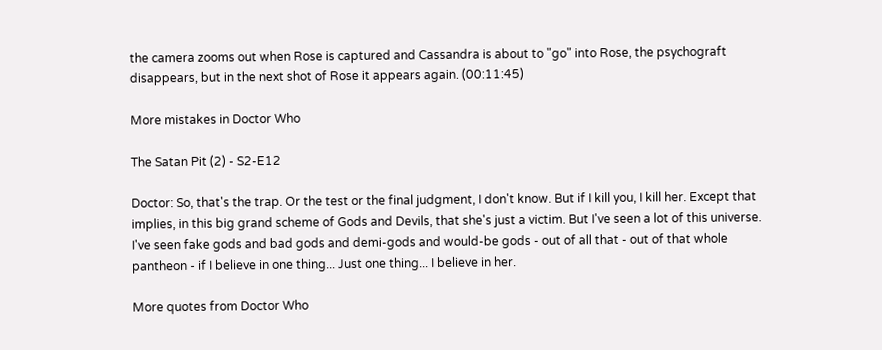the camera zooms out when Rose is captured and Cassandra is about to "go" into Rose, the psychograft disappears, but in the next shot of Rose it appears again. (00:11:45)

More mistakes in Doctor Who

The Satan Pit (2) - S2-E12

Doctor: So, that's the trap. Or the test or the final judgment, I don't know. But if I kill you, I kill her. Except that implies, in this big grand scheme of Gods and Devils, that she's just a victim. But I've seen a lot of this universe. I've seen fake gods and bad gods and demi-gods and would-be gods - out of all that - out of that whole pantheon - if I believe in one thing... Just one thing... I believe in her.

More quotes from Doctor Who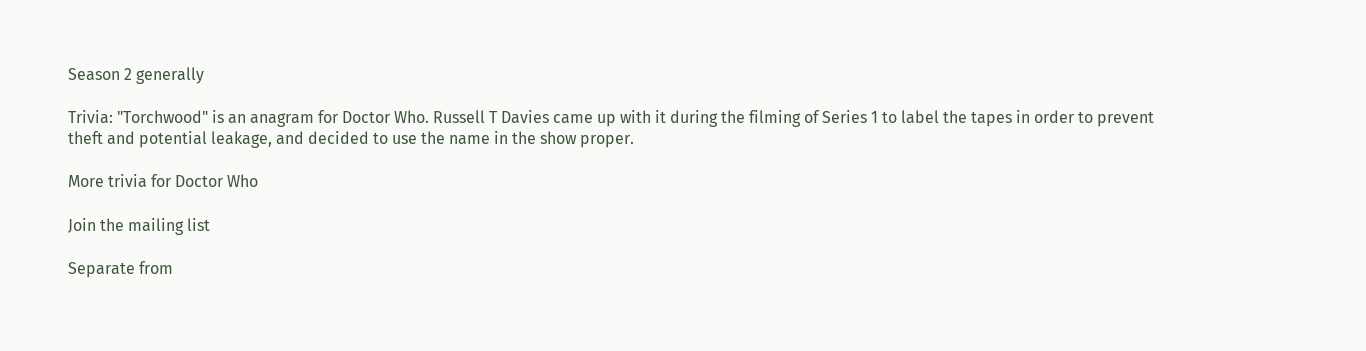Season 2 generally

Trivia: "Torchwood" is an anagram for Doctor Who. Russell T Davies came up with it during the filming of Series 1 to label the tapes in order to prevent theft and potential leakage, and decided to use the name in the show proper.

More trivia for Doctor Who

Join the mailing list

Separate from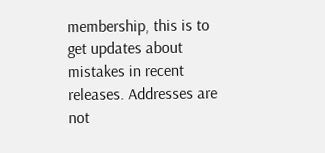membership, this is to get updates about mistakes in recent releases. Addresses are not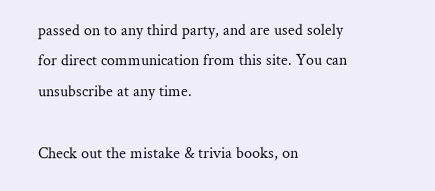passed on to any third party, and are used solely for direct communication from this site. You can unsubscribe at any time.

Check out the mistake & trivia books, on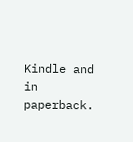Kindle and in paperback.